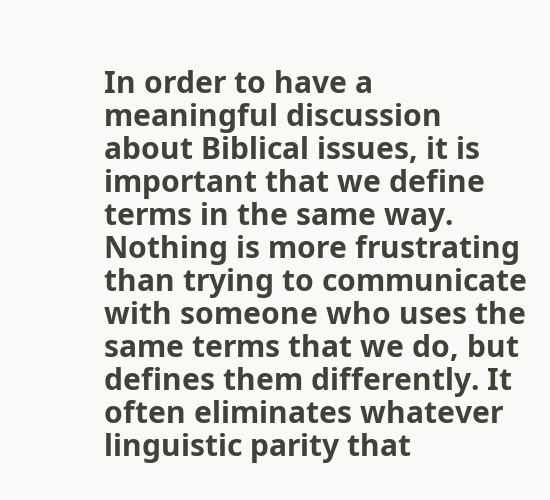In order to have a meaningful discussion about Biblical issues, it is important that we define terms in the same way. Nothing is more frustrating than trying to communicate with someone who uses the same terms that we do, but defines them differently. It often eliminates whatever linguistic parity that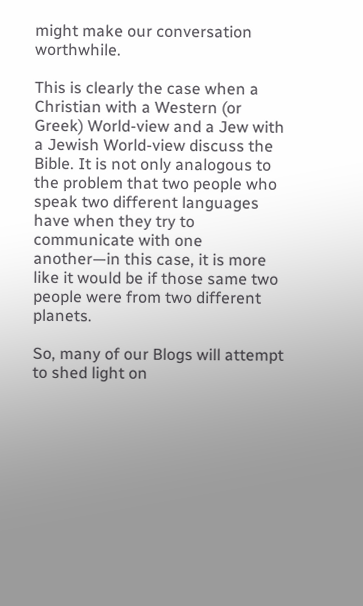might make our conversation worthwhile.

This is clearly the case when a Christian with a Western (or Greek) World-view and a Jew with a Jewish World-view discuss the Bible. It is not only analogous to the problem that two people who speak two different languages have when they try to communicate with one another—in this case, it is more like it would be if those same two people were from two different planets.

So, many of our Blogs will attempt to shed light on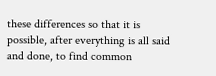these differences so that it is possible, after everything is all said and done, to find common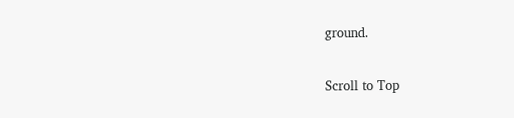ground.

Scroll to Top